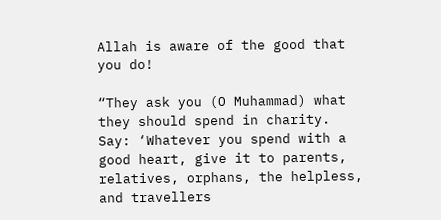Allah is aware of the good that you do!

“They ask you (O Muhammad) what they should spend in charity. Say: ‘Whatever you spend with a good heart, give it to parents, relatives, orphans, the helpless, and travellers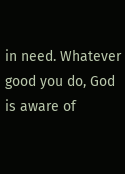in need. Whatever good you do, God is aware of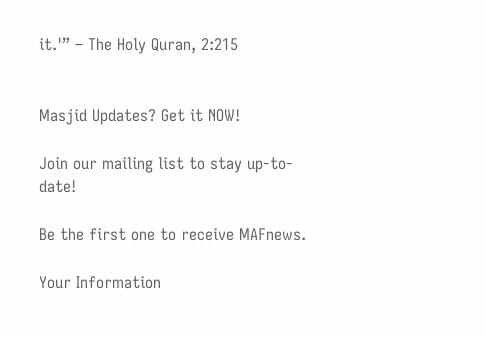it.'” – The Holy Quran, 2:215


Masjid Updates? Get it NOW!

Join our mailing list to stay up-to-date!

Be the first one to receive MAFnews.

Your Information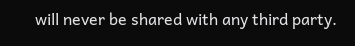will never be shared with any third party.